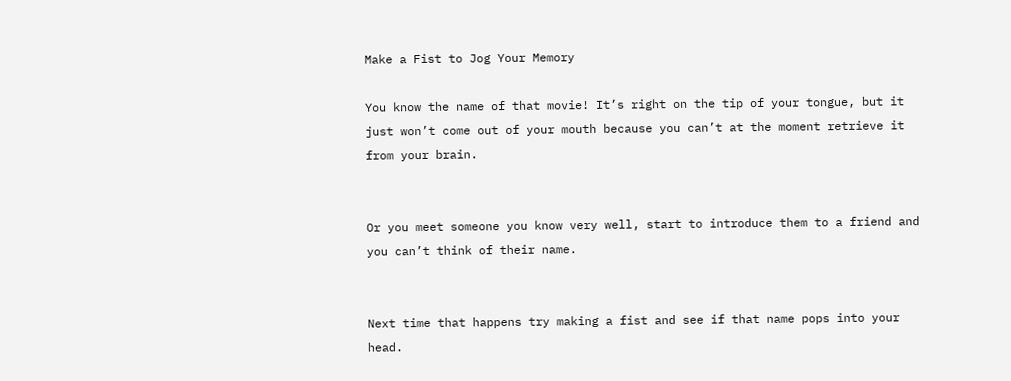Make a Fist to Jog Your Memory

You know the name of that movie! It’s right on the tip of your tongue, but it just won’t come out of your mouth because you can’t at the moment retrieve it from your brain.


Or you meet someone you know very well, start to introduce them to a friend and you can’t think of their name.


Next time that happens try making a fist and see if that name pops into your head.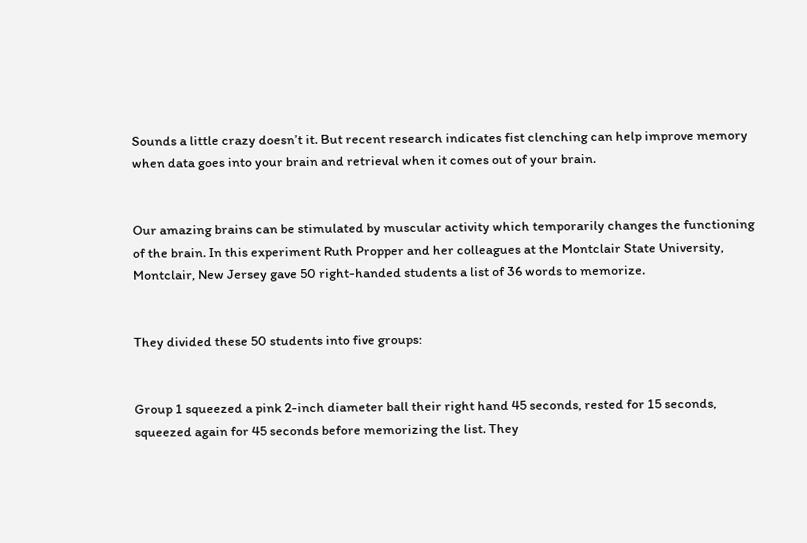Sounds a little crazy doesn’t it. But recent research indicates fist clenching can help improve memory when data goes into your brain and retrieval when it comes out of your brain.


Our amazing brains can be stimulated by muscular activity which temporarily changes the functioning of the brain. In this experiment Ruth Propper and her colleagues at the Montclair State University, Montclair, New Jersey gave 50 right-handed students a list of 36 words to memorize.


They divided these 50 students into five groups:


Group 1 squeezed a pink 2-inch diameter ball their right hand 45 seconds, rested for 15 seconds, squeezed again for 45 seconds before memorizing the list. They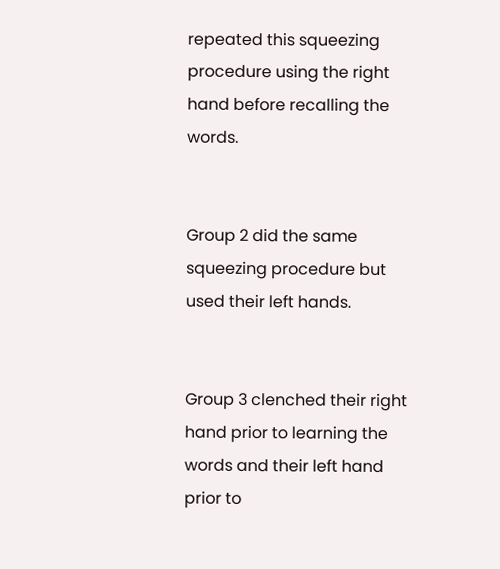repeated this squeezing procedure using the right hand before recalling the words.


Group 2 did the same squeezing procedure but used their left hands.


Group 3 clenched their right hand prior to learning the words and their left hand prior to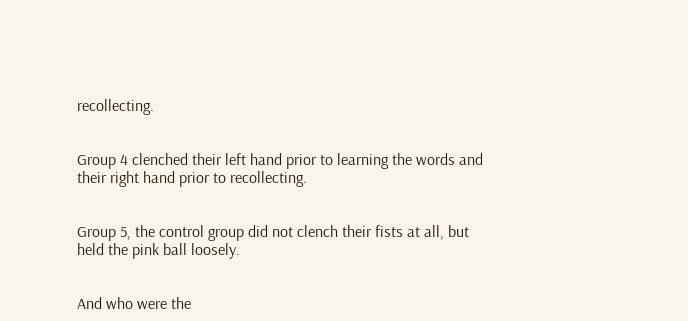recollecting.


Group 4 clenched their left hand prior to learning the words and their right hand prior to recollecting.


Group 5, the control group did not clench their fists at all, but held the pink ball loosely.


And who were the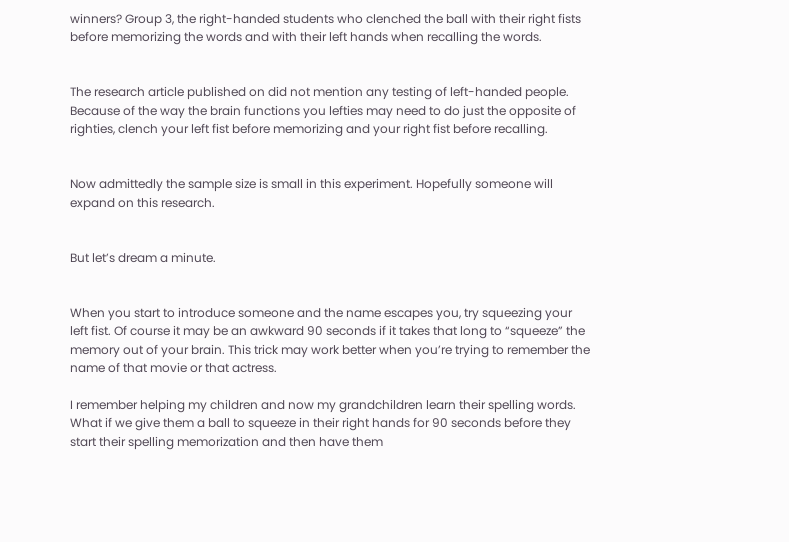winners? Group 3, the right-handed students who clenched the ball with their right fists before memorizing the words and with their left hands when recalling the words.


The research article published on did not mention any testing of left-handed people. Because of the way the brain functions you lefties may need to do just the opposite of righties, clench your left fist before memorizing and your right fist before recalling.


Now admittedly the sample size is small in this experiment. Hopefully someone will expand on this research.


But let’s dream a minute.


When you start to introduce someone and the name escapes you, try squeezing your left fist. Of course it may be an awkward 90 seconds if it takes that long to “squeeze” the memory out of your brain. This trick may work better when you’re trying to remember the name of that movie or that actress.

I remember helping my children and now my grandchildren learn their spelling words. What if we give them a ball to squeeze in their right hands for 90 seconds before they start their spelling memorization and then have them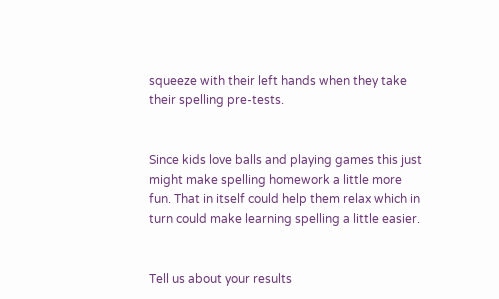squeeze with their left hands when they take their spelling pre-tests.


Since kids love balls and playing games this just might make spelling homework a little more fun. That in itself could help them relax which in turn could make learning spelling a little easier.


Tell us about your results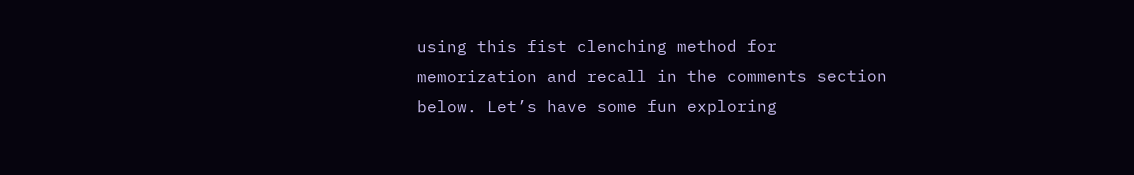using this fist clenching method for memorization and recall in the comments section below. Let’s have some fun exploring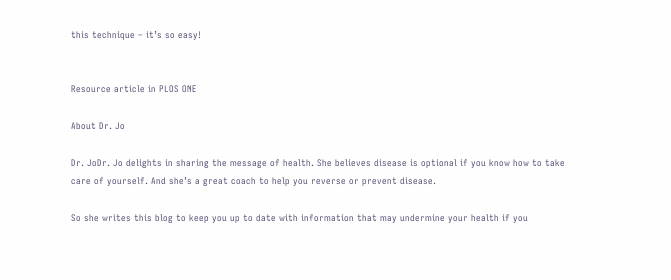this technique – it’s so easy!


Resource article in PLOS ONE

About Dr. Jo

Dr. JoDr. Jo delights in sharing the message of health. She believes disease is optional if you know how to take care of yourself. And she’s a great coach to help you reverse or prevent disease.

So she writes this blog to keep you up to date with information that may undermine your health if you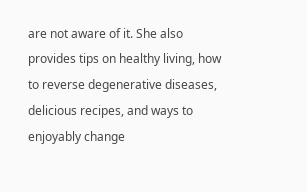are not aware of it. She also provides tips on healthy living, how to reverse degenerative diseases, delicious recipes, and ways to enjoyably change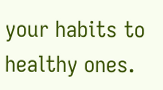your habits to healthy ones.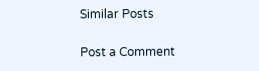Similar Posts

Post a Comment